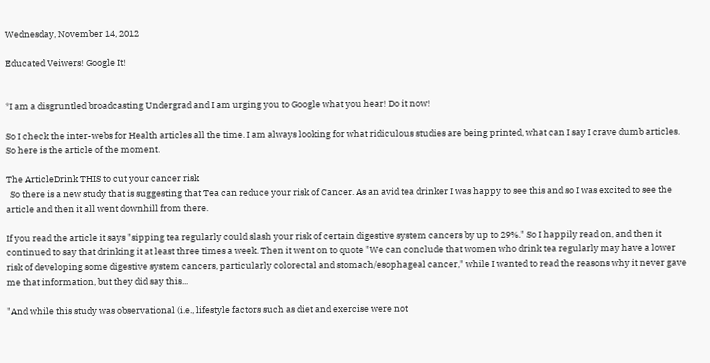Wednesday, November 14, 2012

Educated Veiwers! Google It!


*I am a disgruntled broadcasting Undergrad and I am urging you to Google what you hear! Do it now!

So I check the inter-webs for Health articles all the time. I am always looking for what ridiculous studies are being printed, what can I say I crave dumb articles. So here is the article of the moment.

The ArticleDrink THIS to cut your cancer risk
  So there is a new study that is suggesting that Tea can reduce your risk of Cancer. As an avid tea drinker I was happy to see this and so I was excited to see the article and then it all went downhill from there.

If you read the article it says "sipping tea regularly could slash your risk of certain digestive system cancers by up to 29%." So I happily read on, and then it continued to say that drinking it at least three times a week. Then it went on to quote "We can conclude that women who drink tea regularly may have a lower risk of developing some digestive system cancers, particularly colorectal and stomach/esophageal cancer," while I wanted to read the reasons why it never gave me that information, but they did say this...

"And while this study was observational (i.e., lifestyle factors such as diet and exercise were not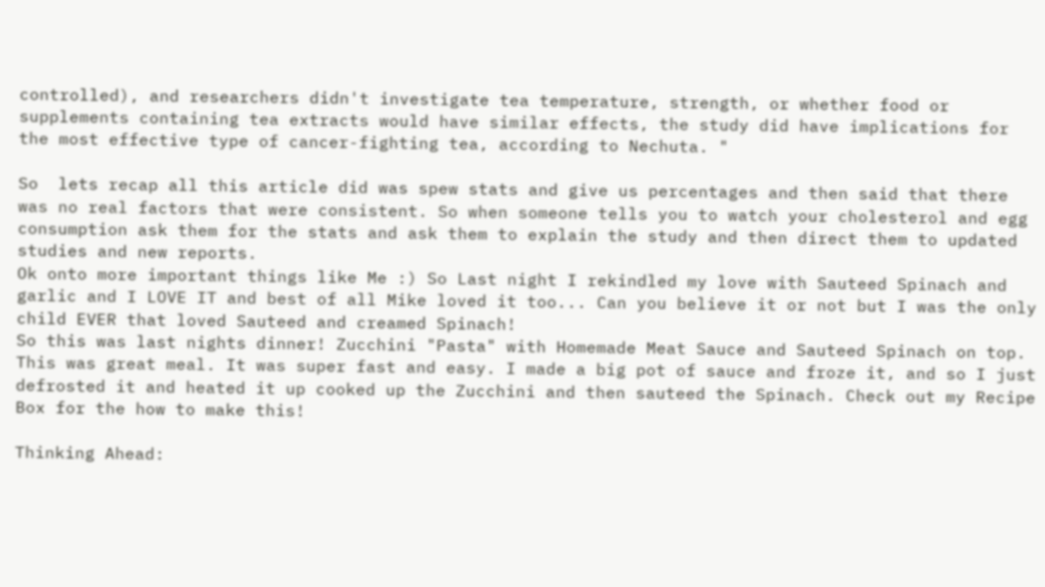controlled), and researchers didn't investigate tea temperature, strength, or whether food or supplements containing tea extracts would have similar effects, the study did have implications for the most effective type of cancer-fighting tea, according to Nechuta. "

So  lets recap all this article did was spew stats and give us percentages and then said that there was no real factors that were consistent. So when someone tells you to watch your cholesterol and egg consumption ask them for the stats and ask them to explain the study and then direct them to updated studies and new reports.
Ok onto more important things like Me :) So Last night I rekindled my love with Sauteed Spinach and garlic and I LOVE IT and best of all Mike loved it too... Can you believe it or not but I was the only child EVER that loved Sauteed and creamed Spinach!
So this was last nights dinner! Zucchini "Pasta" with Homemade Meat Sauce and Sauteed Spinach on top. This was great meal. It was super fast and easy. I made a big pot of sauce and froze it, and so I just defrosted it and heated it up cooked up the Zucchini and then sauteed the Spinach. Check out my Recipe Box for the how to make this!

Thinking Ahead: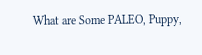What are Some PALEO, Puppy,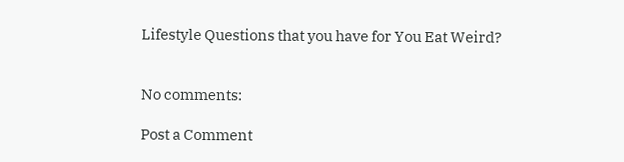Lifestyle Questions that you have for You Eat Weird?


No comments:

Post a Comment